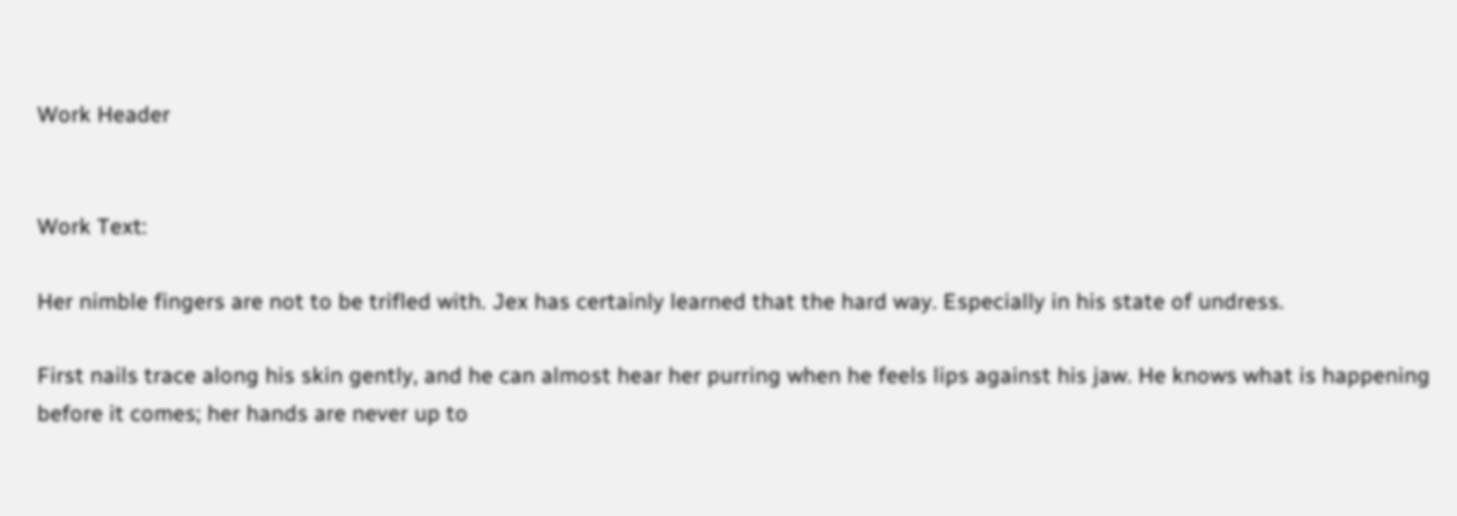Work Header


Work Text:

Her nimble fingers are not to be trifled with. Jex has certainly learned that the hard way. Especially in his state of undress.

First nails trace along his skin gently, and he can almost hear her purring when he feels lips against his jaw. He knows what is happening before it comes; her hands are never up to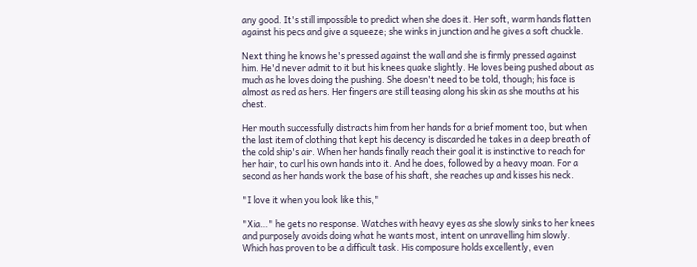any good. It's still impossible to predict when she does it. Her soft, warm hands flatten against his pecs and give a squeeze; she winks in junction and he gives a soft chuckle.

Next thing he knows he's pressed against the wall and she is firmly pressed against him. He'd never admit to it but his knees quake slightly. He loves being pushed about as much as he loves doing the pushing. She doesn't need to be told, though; his face is almost as red as hers. Her fingers are still teasing along his skin as she mouths at his chest.

Her mouth successfully distracts him from her hands for a brief moment too, but when the last item of clothing that kept his decency is discarded he takes in a deep breath of the cold ship's air. When her hands finally reach their goal it is instinctive to reach for her hair, to curl his own hands into it. And he does, followed by a heavy moan. For a second as her hands work the base of his shaft, she reaches up and kisses his neck.

"I love it when you look like this,"

"Xia…" he gets no response. Watches with heavy eyes as she slowly sinks to her knees and purposely avoids doing what he wants most, intent on unravelling him slowly. Which has proven to be a difficult task. His composure holds excellently, even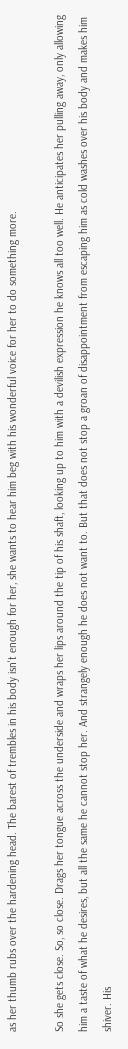as her thumb rubs over the hardening head. The barest of trembles in his body isn't enough for her, she wants to hear him beg with his wonderful voice for her to do something more.

So she gets close. So, so close. Drags her tongue across the underside and wraps her lips around the tip of his shaft, looking up to him with a devilish expression he knows all too well. He anticipates her pulling away, only allowing him a taste of what he desires, but all the same he cannot stop her. And strangely enough he does not want to. But that does not stop a groan of disappointment from escaping him as cold washes over his body and makes him shiver. His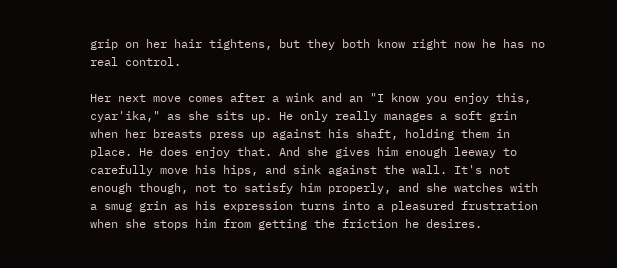grip on her hair tightens, but they both know right now he has no real control.

Her next move comes after a wink and an "I know you enjoy this, cyar'ika," as she sits up. He only really manages a soft grin when her breasts press up against his shaft, holding them in place. He does enjoy that. And she gives him enough leeway to carefully move his hips, and sink against the wall. It's not enough though, not to satisfy him properly, and she watches with a smug grin as his expression turns into a pleasured frustration when she stops him from getting the friction he desires.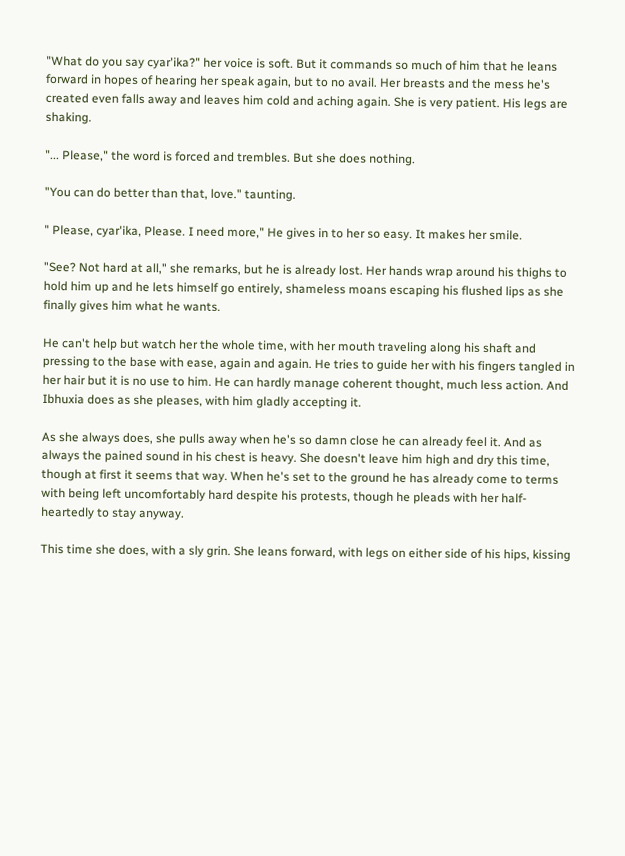"What do you say cyar'ika?" her voice is soft. But it commands so much of him that he leans forward in hopes of hearing her speak again, but to no avail. Her breasts and the mess he's created even falls away and leaves him cold and aching again. She is very patient. His legs are shaking.

"... Please," the word is forced and trembles. But she does nothing.

"You can do better than that, love." taunting.

" Please, cyar'ika, Please. I need more," He gives in to her so easy. It makes her smile.

"See? Not hard at all," she remarks, but he is already lost. Her hands wrap around his thighs to hold him up and he lets himself go entirely, shameless moans escaping his flushed lips as she finally gives him what he wants.

He can't help but watch her the whole time, with her mouth traveling along his shaft and pressing to the base with ease, again and again. He tries to guide her with his fingers tangled in her hair but it is no use to him. He can hardly manage coherent thought, much less action. And Ibhuxia does as she pleases, with him gladly accepting it.

As she always does, she pulls away when he's so damn close he can already feel it. And as always the pained sound in his chest is heavy. She doesn't leave him high and dry this time, though at first it seems that way. When he's set to the ground he has already come to terms with being left uncomfortably hard despite his protests, though he pleads with her half-heartedly to stay anyway.

This time she does, with a sly grin. She leans forward, with legs on either side of his hips, kissing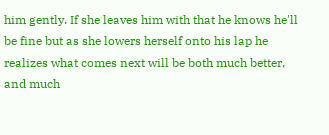him gently. If she leaves him with that he knows he'll be fine but as she lowers herself onto his lap he realizes what comes next will be both much better, and much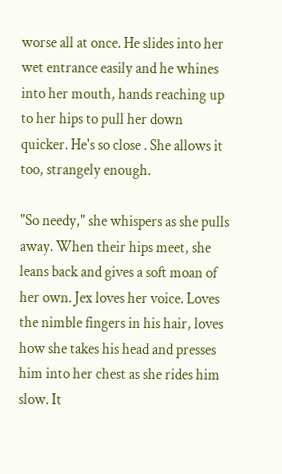worse all at once. He slides into her wet entrance easily and he whines into her mouth, hands reaching up to her hips to pull her down quicker. He's so close . She allows it too, strangely enough.

"So needy," she whispers as she pulls away. When their hips meet, she leans back and gives a soft moan of her own. Jex loves her voice. Loves the nimble fingers in his hair, loves how she takes his head and presses him into her chest as she rides him slow. It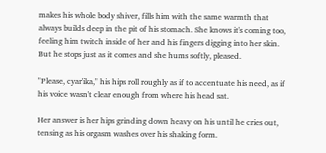makes his whole body shiver, fills him with the same warmth that always builds deep in the pit of his stomach. She knows it's coming too, feeling him twitch inside of her and his fingers digging into her skin. But he stops just as it comes and she hums softly, pleased.

"Please, cyar'ika," his hips roll roughly as if to accentuate his need, as if his voice wasn't clear enough from where his head sat.

Her answer is her hips grinding down heavy on his until he cries out, tensing as his orgasm washes over his shaking form.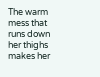The warm mess that runs down her thighs makes her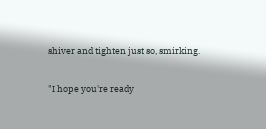shiver and tighten just so, smirking.

"I hope you're ready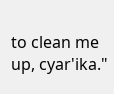to clean me up, cyar'ika."